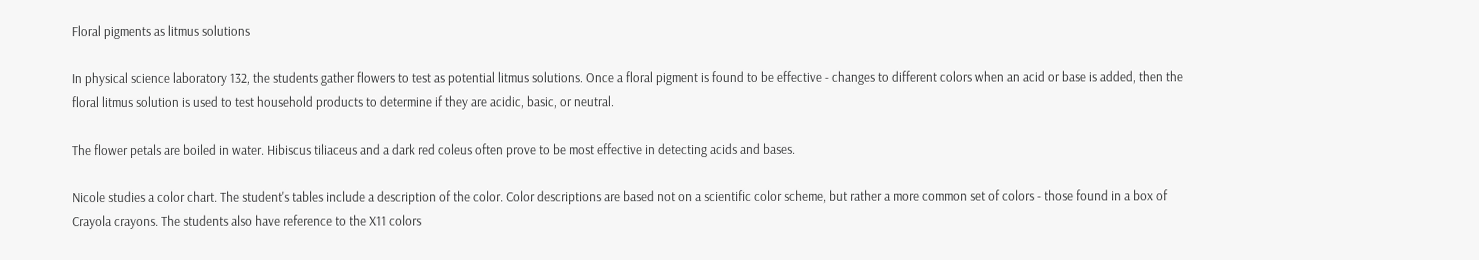Floral pigments as litmus solutions

In physical science laboratory 132, the students gather flowers to test as potential litmus solutions. Once a floral pigment is found to be effective - changes to different colors when an acid or base is added, then the floral litmus solution is used to test household products to determine if they are acidic, basic, or neutral.

The flower petals are boiled in water. Hibiscus tiliaceus and a dark red coleus often prove to be most effective in detecting acids and bases.

Nicole studies a color chart. The student's tables include a description of the color. Color descriptions are based not on a scientific color scheme, but rather a more common set of colors - those found in a box of Crayola crayons. The students also have reference to the X11 colors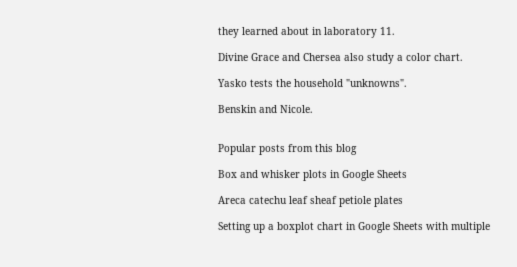they learned about in laboratory 11.

Divine Grace and Chersea also study a color chart.

Yasko tests the household "unknowns".

Benskin and Nicole.


Popular posts from this blog

Box and whisker plots in Google Sheets

Areca catechu leaf sheaf petiole plates

Setting up a boxplot chart in Google Sheets with multiple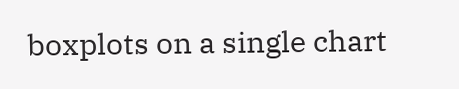boxplots on a single chart